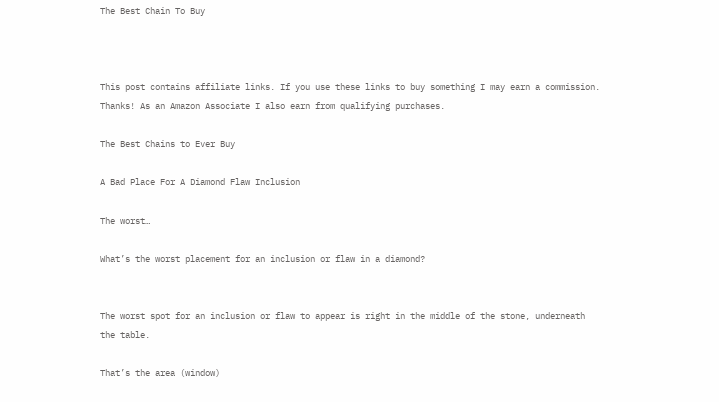The Best Chain To Buy



This post contains affiliate links. If you use these links to buy something I may earn a commission. Thanks! As an Amazon Associate I also earn from qualifying purchases.

The Best Chains to Ever Buy

A Bad Place For A Diamond Flaw Inclusion

The worst…

What’s the worst placement for an inclusion or flaw in a diamond?


The worst spot for an inclusion or flaw to appear is right in the middle of the stone, underneath the table.

That’s the area (window)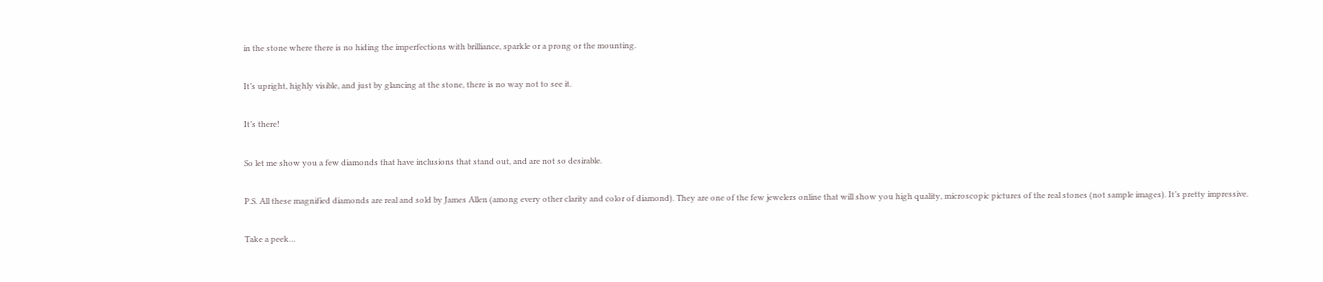in the stone where there is no hiding the imperfections with brilliance, sparkle or a prong or the mounting.

It’s upright, highly visible, and just by glancing at the stone, there is no way not to see it.

It’s there!

So let me show you a few diamonds that have inclusions that stand out, and are not so desirable.

P.S. All these magnified diamonds are real and sold by James Allen (among every other clarity and color of diamond). They are one of the few jewelers online that will show you high quality, microscopic pictures of the real stones (not sample images). It’s pretty impressive.

Take a peek…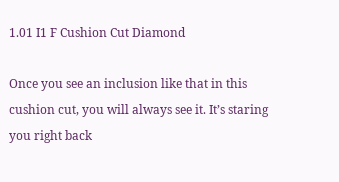1.01 I1 F Cushion Cut Diamond

Once you see an inclusion like that in this cushion cut, you will always see it. It’s staring you right back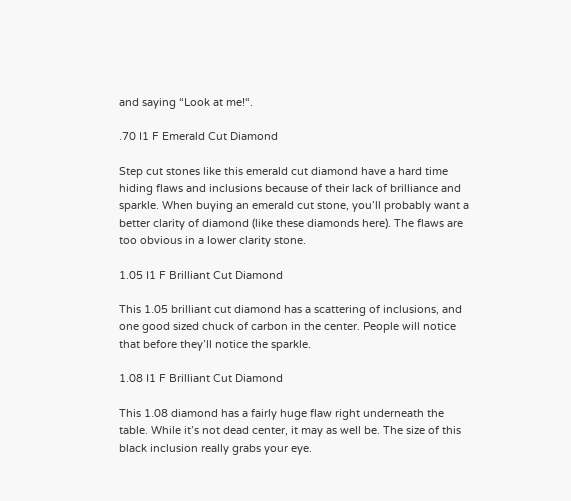and saying “Look at me!“.

.70 I1 F Emerald Cut Diamond

Step cut stones like this emerald cut diamond have a hard time hiding flaws and inclusions because of their lack of brilliance and sparkle. When buying an emerald cut stone, you’ll probably want a better clarity of diamond (like these diamonds here). The flaws are too obvious in a lower clarity stone.

1.05 I1 F Brilliant Cut Diamond

This 1.05 brilliant cut diamond has a scattering of inclusions, and one good sized chuck of carbon in the center. People will notice that before they’ll notice the sparkle.

1.08 I1 F Brilliant Cut Diamond

This 1.08 diamond has a fairly huge flaw right underneath the table. While it’s not dead center, it may as well be. The size of this black inclusion really grabs your eye.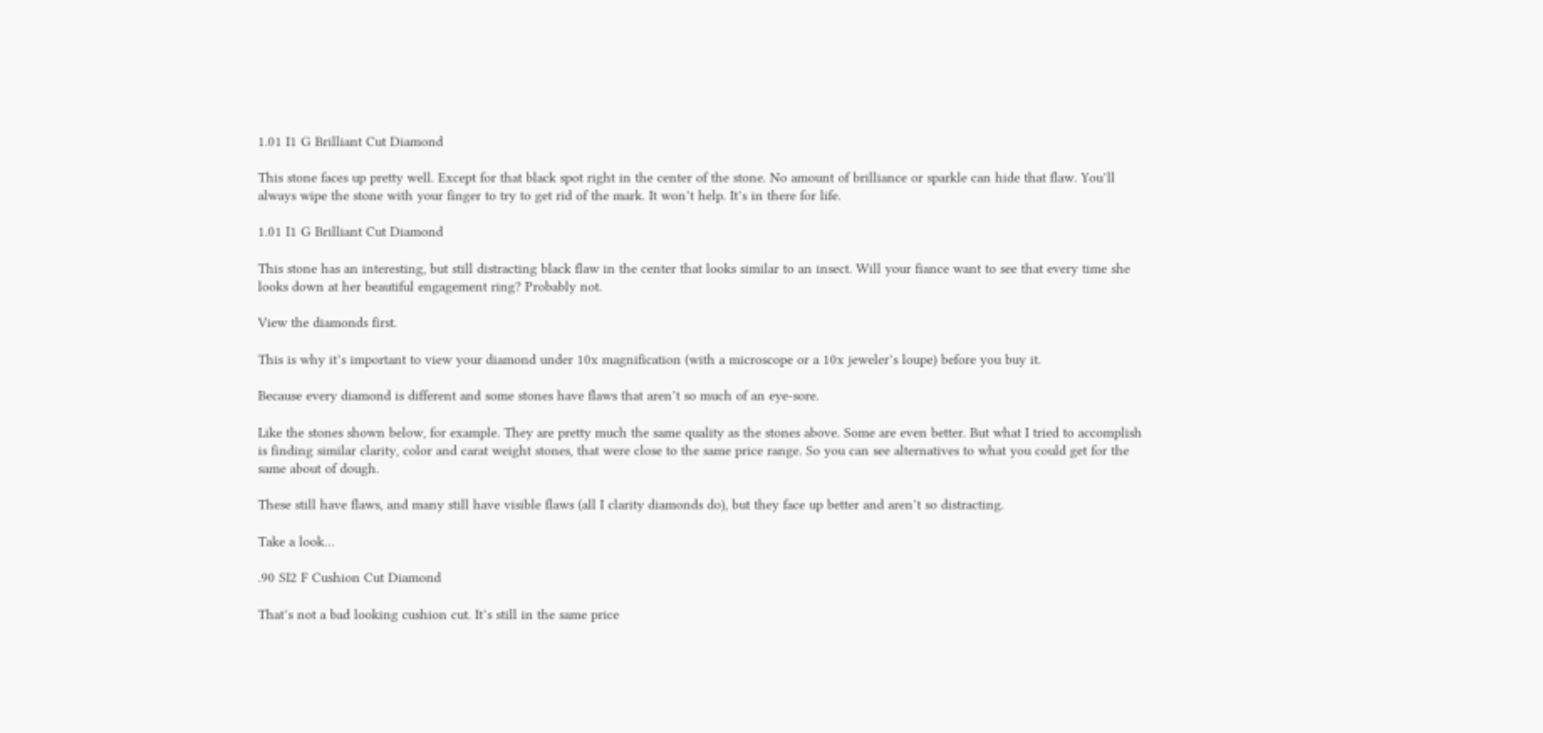1.01 I1 G Brilliant Cut Diamond

This stone faces up pretty well. Except for that black spot right in the center of the stone. No amount of brilliance or sparkle can hide that flaw. You’ll always wipe the stone with your finger to try to get rid of the mark. It won’t help. It’s in there for life.

1.01 I1 G Brilliant Cut Diamond

This stone has an interesting, but still distracting black flaw in the center that looks similar to an insect. Will your fiance want to see that every time she looks down at her beautiful engagement ring? Probably not.

View the diamonds first.

This is why it’s important to view your diamond under 10x magnification (with a microscope or a 10x jeweler’s loupe) before you buy it.

Because every diamond is different and some stones have flaws that aren’t so much of an eye-sore.

Like the stones shown below, for example. They are pretty much the same quality as the stones above. Some are even better. But what I tried to accomplish is finding similar clarity, color and carat weight stones, that were close to the same price range. So you can see alternatives to what you could get for the same about of dough.

These still have flaws, and many still have visible flaws (all I clarity diamonds do), but they face up better and aren’t so distracting.

Take a look…

.90 SI2 F Cushion Cut Diamond

That’s not a bad looking cushion cut. It’s still in the same price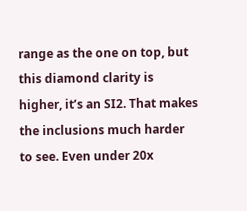range as the one on top, but this diamond clarity is higher, it’s an SI2. That makes the inclusions much harder to see. Even under 20x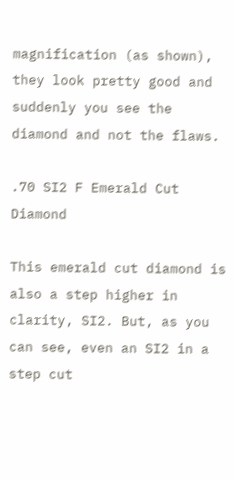magnification (as shown), they look pretty good and suddenly you see the diamond and not the flaws.

.70 SI2 F Emerald Cut Diamond

This emerald cut diamond is also a step higher in clarity, SI2. But, as you can see, even an SI2 in a step cut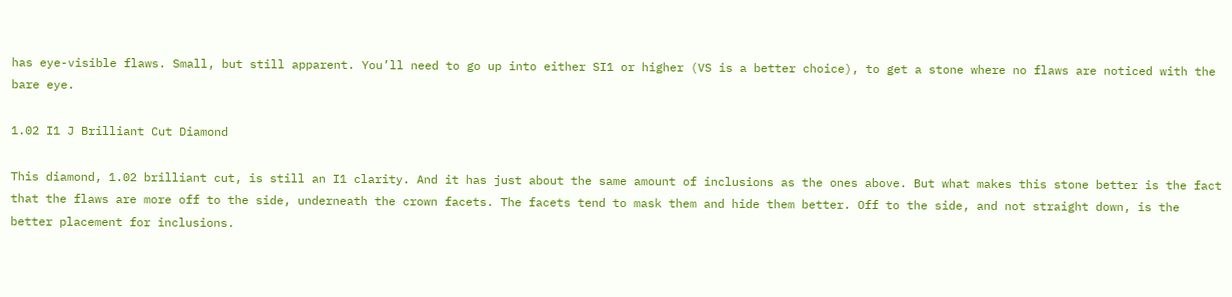has eye-visible flaws. Small, but still apparent. You’ll need to go up into either SI1 or higher (VS is a better choice), to get a stone where no flaws are noticed with the bare eye.

1.02 I1 J Brilliant Cut Diamond

This diamond, 1.02 brilliant cut, is still an I1 clarity. And it has just about the same amount of inclusions as the ones above. But what makes this stone better is the fact that the flaws are more off to the side, underneath the crown facets. The facets tend to mask them and hide them better. Off to the side, and not straight down, is the better placement for inclusions.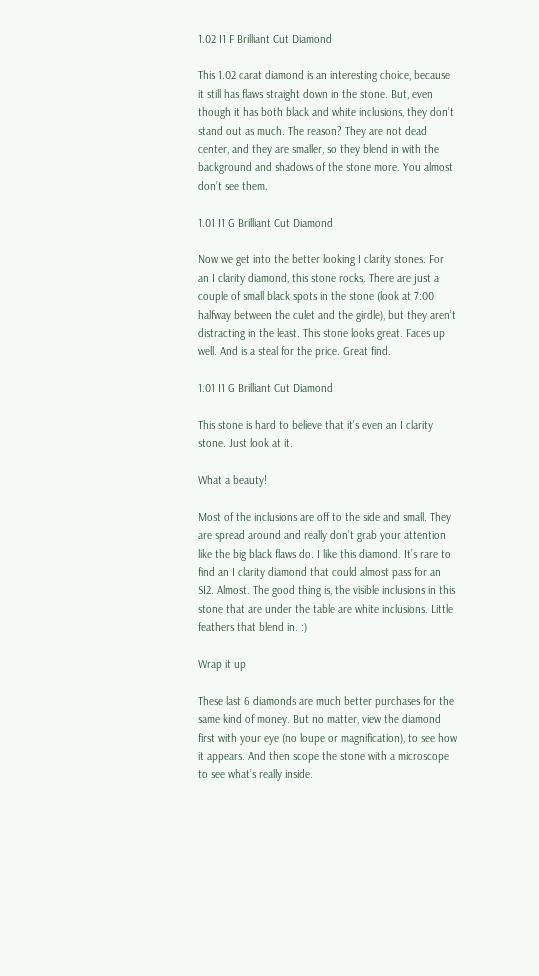1.02 I1 F Brilliant Cut Diamond

This 1.02 carat diamond is an interesting choice, because it still has flaws straight down in the stone. But, even though it has both black and white inclusions, they don’t stand out as much. The reason? They are not dead center, and they are smaller, so they blend in with the background and shadows of the stone more. You almost don’t see them.

1.01 I1 G Brilliant Cut Diamond

Now we get into the better looking I clarity stones. For an I clarity diamond, this stone rocks. There are just a couple of small black spots in the stone (look at 7:00 halfway between the culet and the girdle), but they aren’t distracting in the least. This stone looks great. Faces up well. And is a steal for the price. Great find.

1.01 I1 G Brilliant Cut Diamond

This stone is hard to believe that it’s even an I clarity stone. Just look at it.

What a beauty!

Most of the inclusions are off to the side and small. They are spread around and really don’t grab your attention like the big black flaws do. I like this diamond. It’s rare to find an I clarity diamond that could almost pass for an SI2. Almost. The good thing is, the visible inclusions in this stone that are under the table are white inclusions. Little feathers that blend in. :)

Wrap it up

These last 6 diamonds are much better purchases for the same kind of money. But no matter, view the diamond first with your eye (no loupe or magnification), to see how it appears. And then scope the stone with a microscope to see what’s really inside.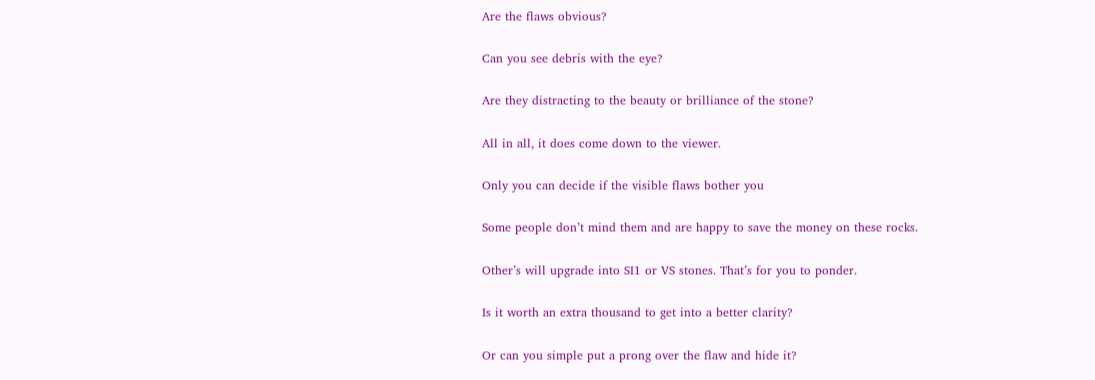Are the flaws obvious?

Can you see debris with the eye?

Are they distracting to the beauty or brilliance of the stone?

All in all, it does come down to the viewer.

Only you can decide if the visible flaws bother you

Some people don’t mind them and are happy to save the money on these rocks.

Other’s will upgrade into SI1 or VS stones. That’s for you to ponder.

Is it worth an extra thousand to get into a better clarity?

Or can you simple put a prong over the flaw and hide it?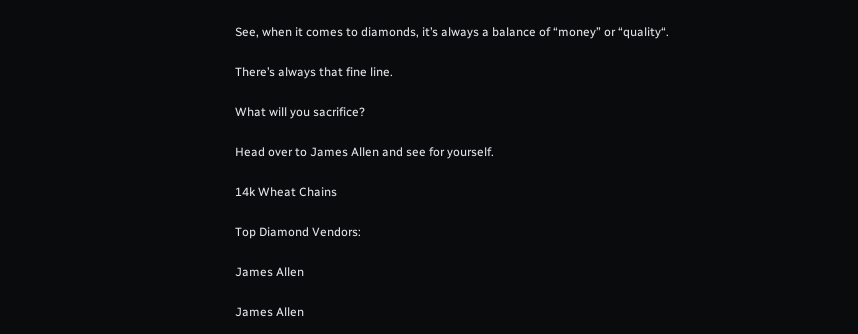See, when it comes to diamonds, it’s always a balance of “money” or “quality“.

There’s always that fine line.

What will you sacrifice?

Head over to James Allen and see for yourself.

14k Wheat Chains

Top Diamond Vendors:

James Allen

James Allen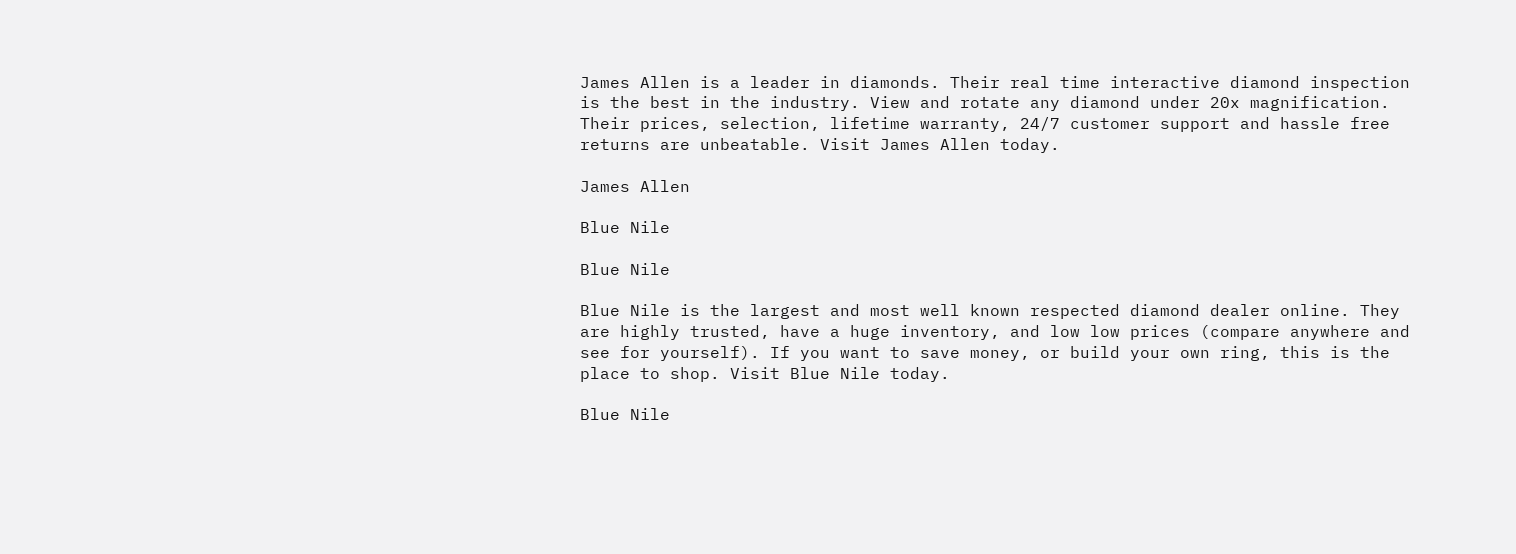James Allen is a leader in diamonds. Their real time interactive diamond inspection is the best in the industry. View and rotate any diamond under 20x magnification. Their prices, selection, lifetime warranty, 24/7 customer support and hassle free returns are unbeatable. Visit James Allen today.

James Allen

Blue Nile

Blue Nile

Blue Nile is the largest and most well known respected diamond dealer online. They are highly trusted, have a huge inventory, and low low prices (compare anywhere and see for yourself). If you want to save money, or build your own ring, this is the place to shop. Visit Blue Nile today.

Blue Nile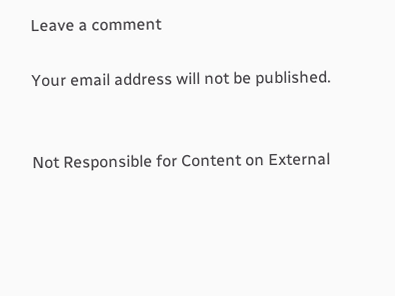Leave a comment

Your email address will not be published.


Not Responsible for Content on External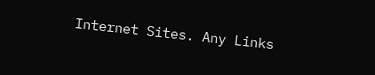Internet Sites. Any Links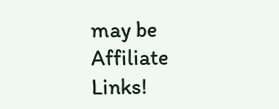may be Affiliate Links!